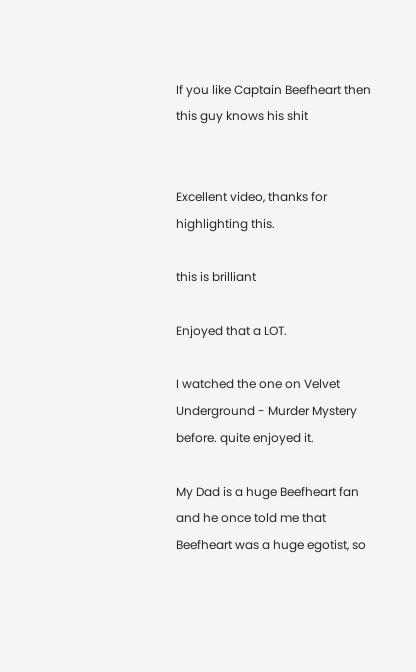If you like Captain Beefheart then this guy knows his shit


Excellent video, thanks for highlighting this.

this is brilliant

Enjoyed that a LOT.

I watched the one on Velvet Underground - Murder Mystery before. quite enjoyed it.

My Dad is a huge Beefheart fan and he once told me that Beefheart was a huge egotist, so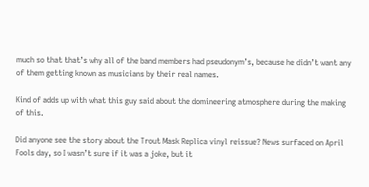much so that that’s why all of the band members had pseudonym’s, because he didn’t want any of them getting known as musicians by their real names.

Kind of adds up with what this guy said about the domineering atmosphere during the making of this.

Did anyone see the story about the Trout Mask Replica vinyl reissue? News surfaced on April Fools day, so I wasn’t sure if it was a joke, but it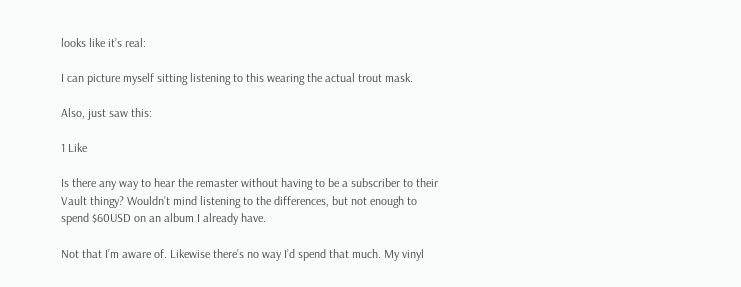looks like it’s real:

I can picture myself sitting listening to this wearing the actual trout mask.

Also, just saw this:

1 Like

Is there any way to hear the remaster without having to be a subscriber to their Vault thingy? Wouldn’t mind listening to the differences, but not enough to spend $60USD on an album I already have.

Not that I’m aware of. Likewise there’s no way I’d spend that much. My vinyl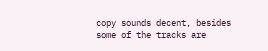copy sounds decent, besides some of the tracks are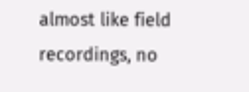almost like field recordings, no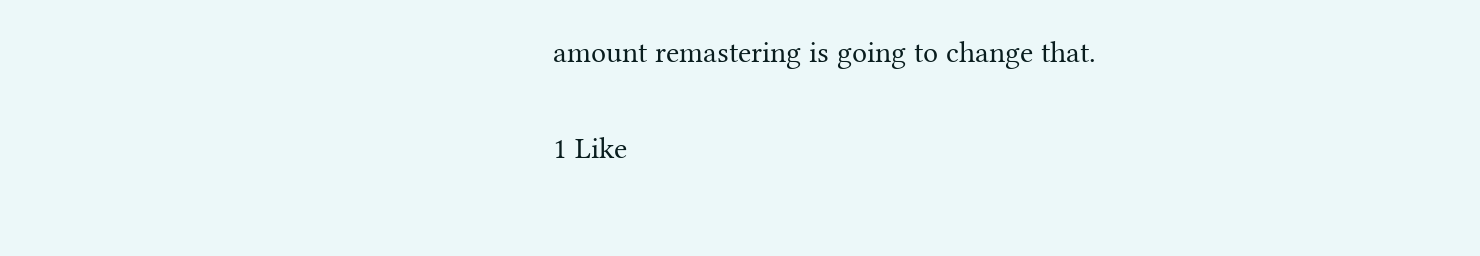amount remastering is going to change that.

1 Like